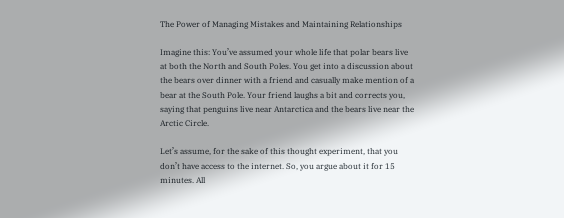The Power of Managing Mistakes and Maintaining Relationships

Imagine this: You’ve assumed your whole life that polar bears live at both the North and South Poles. You get into a discussion about the bears over dinner with a friend and casually make mention of a bear at the South Pole. Your friend laughs a bit and corrects you, saying that penguins live near Antarctica and the bears live near the Arctic Circle.

Let’s assume, for the sake of this thought experiment, that you don’t have access to the internet. So, you argue about it for 15 minutes. All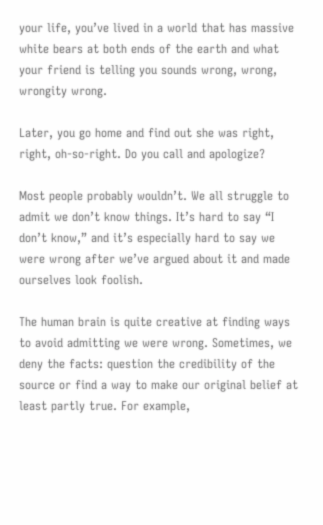your life, you’ve lived in a world that has massive white bears at both ends of the earth and what your friend is telling you sounds wrong, wrong, wrongity wrong.

Later, you go home and find out she was right, right, oh-so-right. Do you call and apologize?

Most people probably wouldn’t. We all struggle to admit we don’t know things. It’s hard to say “I don’t know,” and it’s especially hard to say we were wrong after we’ve argued about it and made ourselves look foolish.

The human brain is quite creative at finding ways to avoid admitting we were wrong. Sometimes, we deny the facts: question the credibility of the source or find a way to make our original belief at least partly true. For example,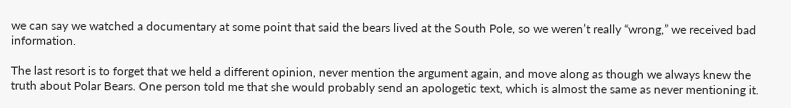we can say we watched a documentary at some point that said the bears lived at the South Pole, so we weren’t really “wrong,” we received bad information.

The last resort is to forget that we held a different opinion, never mention the argument again, and move along as though we always knew the truth about Polar Bears. One person told me that she would probably send an apologetic text, which is almost the same as never mentioning it.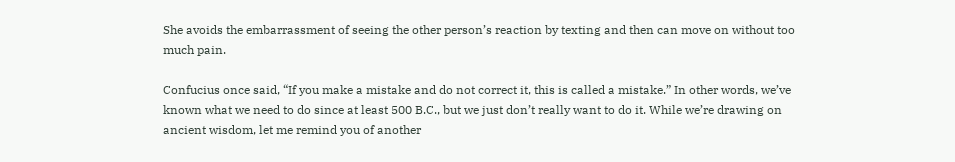She avoids the embarrassment of seeing the other person’s reaction by texting and then can move on without too much pain.

Confucius once said, “If you make a mistake and do not correct it, this is called a mistake.” In other words, we’ve known what we need to do since at least 500 B.C., but we just don’t really want to do it. While we’re drawing on ancient wisdom, let me remind you of another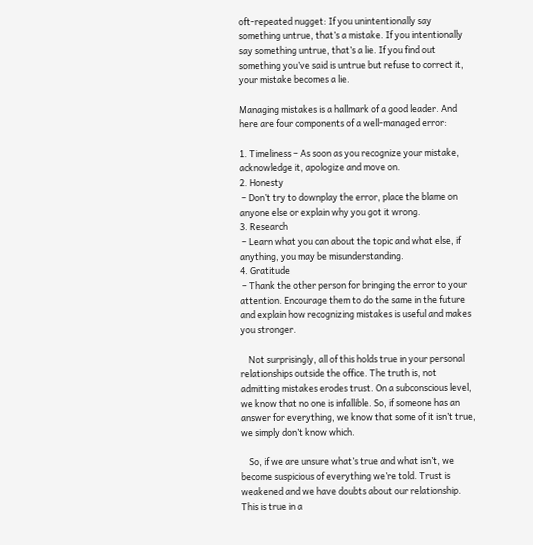oft-repeated nugget: If you unintentionally say something untrue, that’s a mistake. If you intentionally say something untrue, that’s a lie. If you find out something you’ve said is untrue but refuse to correct it, your mistake becomes a lie.

Managing mistakes is a hallmark of a good leader. And here are four components of a well-managed error:

1. Timeliness – As soon as you recognize your mistake, acknowledge it, apologize and move on.
2. Honesty
 – Don’t try to downplay the error, place the blame on anyone else or explain why you got it wrong.
3. Research
 – Learn what you can about the topic and what else, if anything, you may be misunderstanding.
4. Gratitude
 – Thank the other person for bringing the error to your attention. Encourage them to do the same in the future and explain how recognizing mistakes is useful and makes you stronger.

    Not surprisingly, all of this holds true in your personal relationships outside the office. The truth is, not admitting mistakes erodes trust. On a subconscious level, we know that no one is infallible. So, if someone has an answer for everything, we know that some of it isn’t true, we simply don’t know which.

    So, if we are unsure what’s true and what isn’t, we become suspicious of everything we’re told. Trust is weakened and we have doubts about our relationship. This is true in a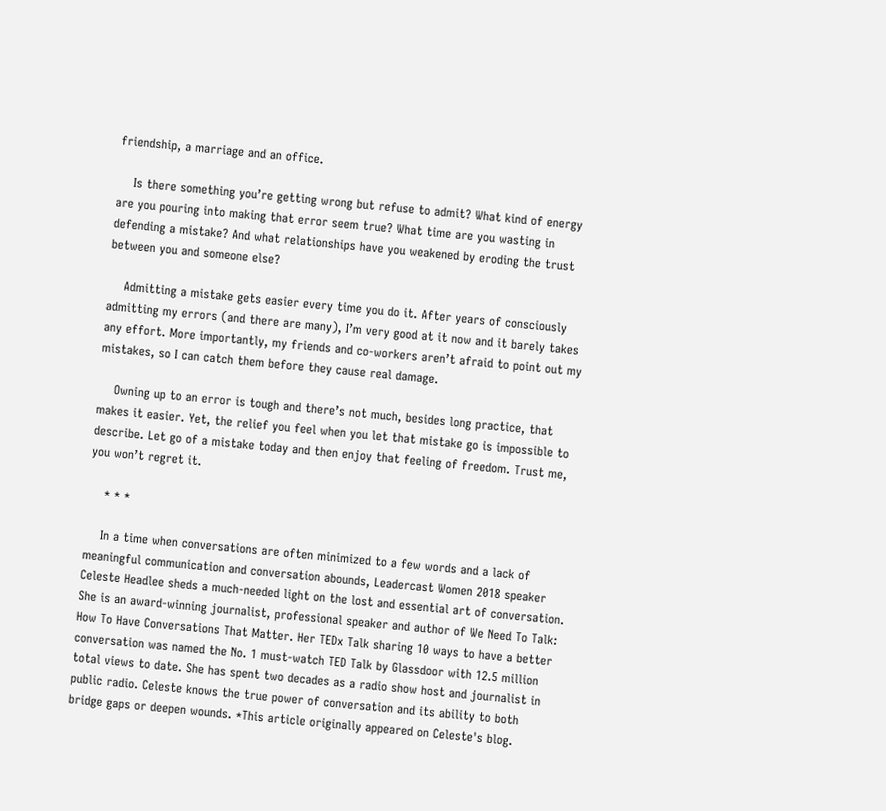friendship, a marriage and an office.

    Is there something you’re getting wrong but refuse to admit? What kind of energy are you pouring into making that error seem true? What time are you wasting in defending a mistake? And what relationships have you weakened by eroding the trust between you and someone else?

    Admitting a mistake gets easier every time you do it. After years of consciously admitting my errors (and there are many), I’m very good at it now and it barely takes any effort. More importantly, my friends and co-workers aren’t afraid to point out my mistakes, so I can catch them before they cause real damage.

    Owning up to an error is tough and there’s not much, besides long practice, that makes it easier. Yet, the relief you feel when you let that mistake go is impossible to describe. Let go of a mistake today and then enjoy that feeling of freedom. Trust me, you won’t regret it.

    * * *

    In a time when conversations are often minimized to a few words and a lack of meaningful communication and conversation abounds, Leadercast Women 2018 speaker Celeste Headlee sheds a much-needed light on the lost and essential art of conversation. She is an award-winning journalist, professional speaker and author of We Need To Talk: How To Have Conversations That Matter. Her TEDx Talk sharing 10 ways to have a better conversation was named the No. 1 must-watch TED Talk by Glassdoor with 12.5 million total views to date. She has spent two decades as a radio show host and journalist in public radio. Celeste knows the true power of conversation and its ability to both bridge gaps or deepen wounds. *This article originally appeared on Celeste's blog.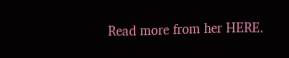Read more from her HERE.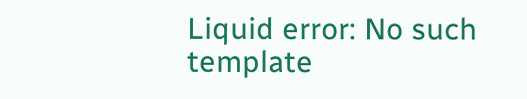Liquid error: No such template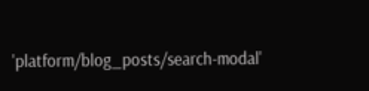'platform/blog_posts/search-modal'